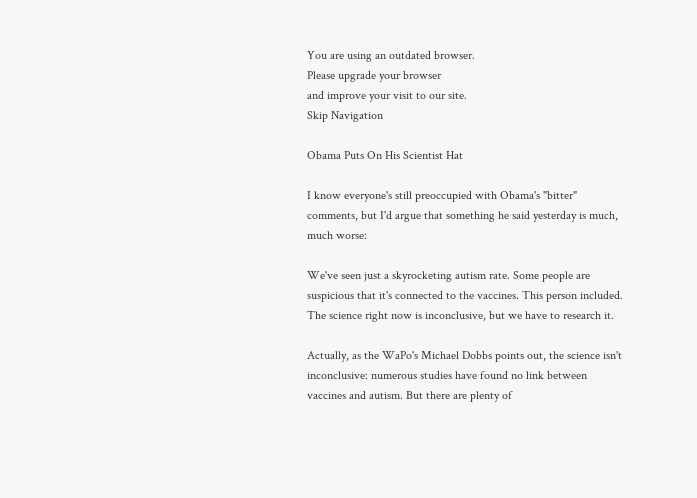You are using an outdated browser.
Please upgrade your browser
and improve your visit to our site.
Skip Navigation

Obama Puts On His Scientist Hat

I know everyone's still preoccupied with Obama's "bitter" comments, but I'd argue that something he said yesterday is much, much worse:

We've seen just a skyrocketing autism rate. Some people are suspicious that it's connected to the vaccines. This person included. The science right now is inconclusive, but we have to research it.

Actually, as the WaPo's Michael Dobbs points out, the science isn't inconclusive: numerous studies have found no link between vaccines and autism. But there are plenty of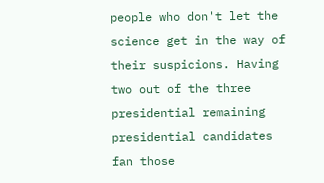people who don't let the science get in the way of their suspicions. Having two out of the three presidential remaining presidential candidates fan those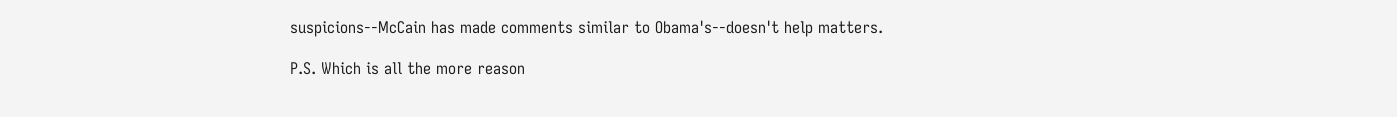suspicions--McCain has made comments similar to Obama's--doesn't help matters.

P.S. Which is all the more reason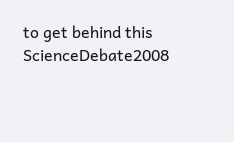to get behind this ScienceDebate2008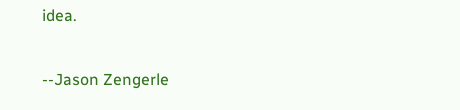idea.

--Jason Zengerle